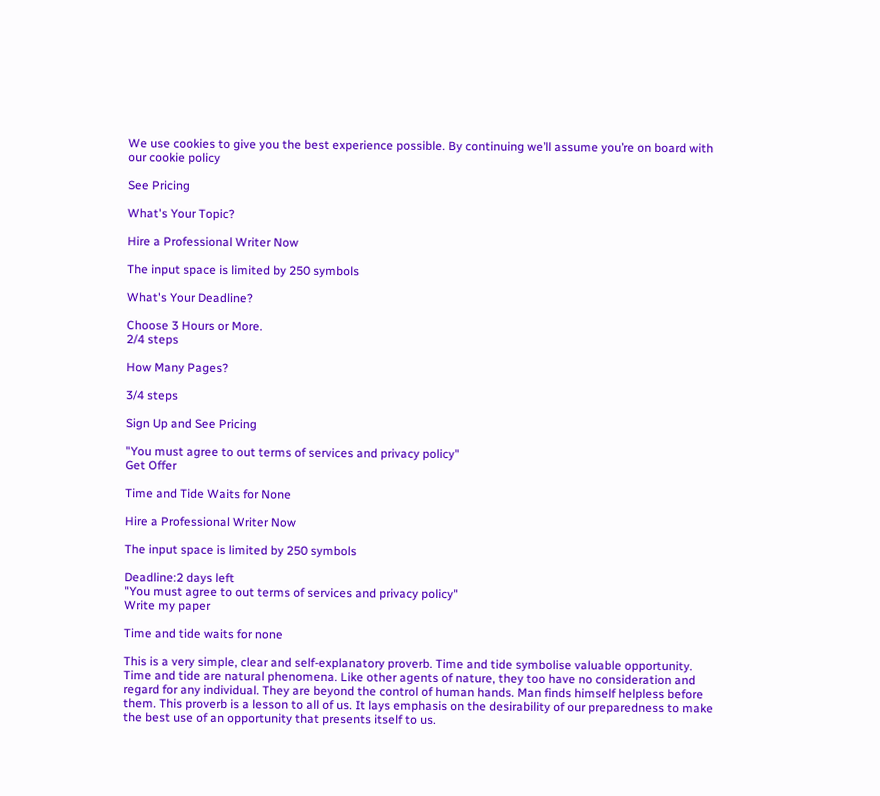We use cookies to give you the best experience possible. By continuing we’ll assume you’re on board with our cookie policy

See Pricing

What's Your Topic?

Hire a Professional Writer Now

The input space is limited by 250 symbols

What's Your Deadline?

Choose 3 Hours or More.
2/4 steps

How Many Pages?

3/4 steps

Sign Up and See Pricing

"You must agree to out terms of services and privacy policy"
Get Offer

Time and Tide Waits for None

Hire a Professional Writer Now

The input space is limited by 250 symbols

Deadline:2 days left
"You must agree to out terms of services and privacy policy"
Write my paper

Time and tide waits for none

This is a very simple, clear and self-explanatory proverb. Time and tide symbolise valuable opportunity. Time and tide are natural phenomena. Like other agents of nature, they too have no consideration and regard for any individual. They are beyond the control of human hands. Man finds himself helpless before them. This proverb is a lesson to all of us. It lays emphasis on the desirability of our preparedness to make the best use of an opportunity that presents itself to us.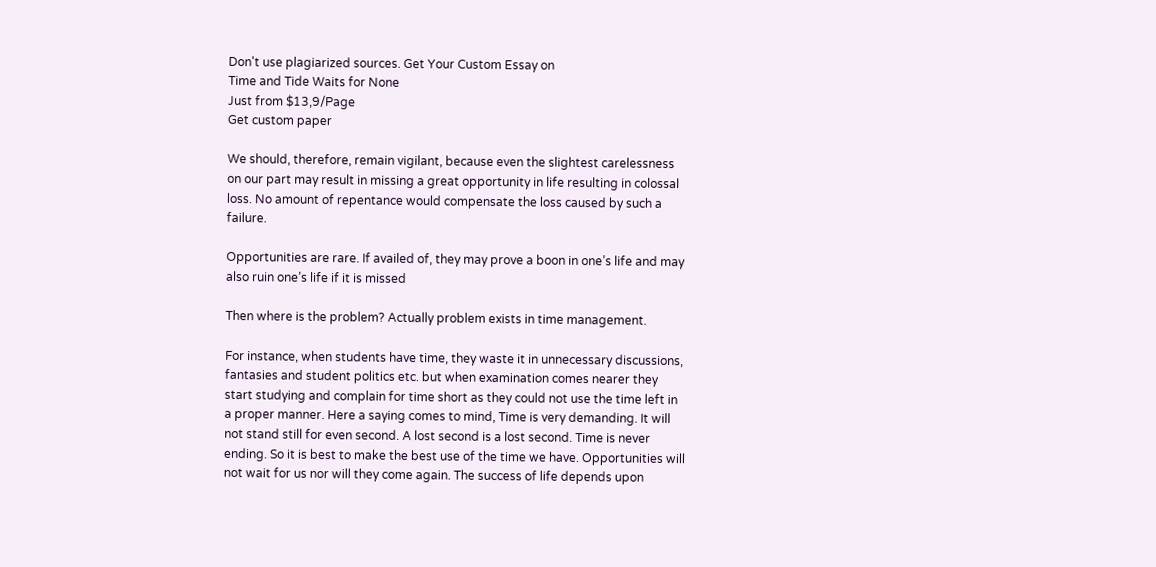Don't use plagiarized sources. Get Your Custom Essay on
Time and Tide Waits for None
Just from $13,9/Page
Get custom paper

We should, therefore, remain vigilant, because even the slightest carelessness on our part may result in missing a great opportunity in life resulting in colossal loss. No amount of repentance would compensate the loss caused by such a failure.

Opportunities are rare. If availed of, they may prove a boon in one’s life and may also ruin one’s life if it is missed

Then where is the problem? Actually problem exists in time management.

For instance, when students have time, they waste it in unnecessary discussions, fantasies and student politics etc. but when examination comes nearer they start studying and complain for time short as they could not use the time left in a proper manner. Here a saying comes to mind, Time is very demanding. It will not stand still for even second. A lost second is a lost second. Time is never ending. So it is best to make the best use of the time we have. Opportunities will not wait for us nor will they come again. The success of life depends upon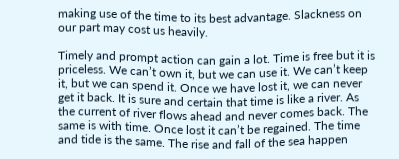making use of the time to its best advantage. Slackness on our part may cost us heavily.

Timely and prompt action can gain a lot. Time is free but it is priceless. We can’t own it, but we can use it. We can’t keep it, but we can spend it. Once we have lost it, we can never get it back. It is sure and certain that time is like a river. As the current of river flows ahead and never comes back. The same is with time. Once lost it can’t be regained. The time and tide is the same. The rise and fall of the sea happen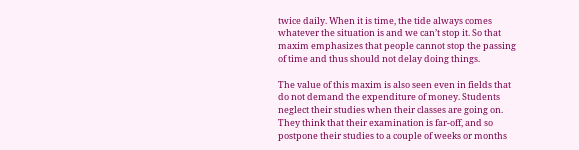twice daily. When it is time, the tide always comes whatever the situation is and we can’t stop it. So that maxim emphasizes that people cannot stop the passing of time and thus should not delay doing things.

The value of this maxim is also seen even in fields that do not demand the expenditure of money. Students neglect their studies when their classes are going on. They think that their examination is far-off, and so postpone their studies to a couple of weeks or months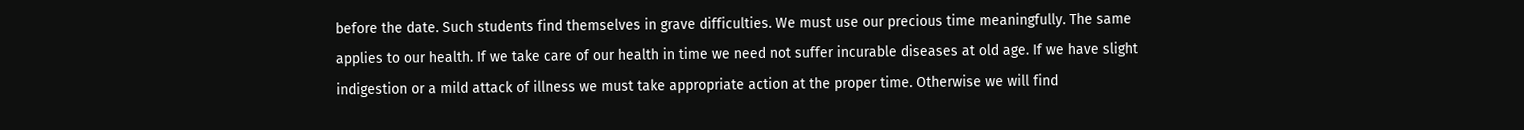before the date. Such students find themselves in grave difficulties. We must use our precious time meaningfully. The same applies to our health. If we take care of our health in time we need not suffer incurable diseases at old age. If we have slight indigestion or a mild attack of illness we must take appropriate action at the proper time. Otherwise we will find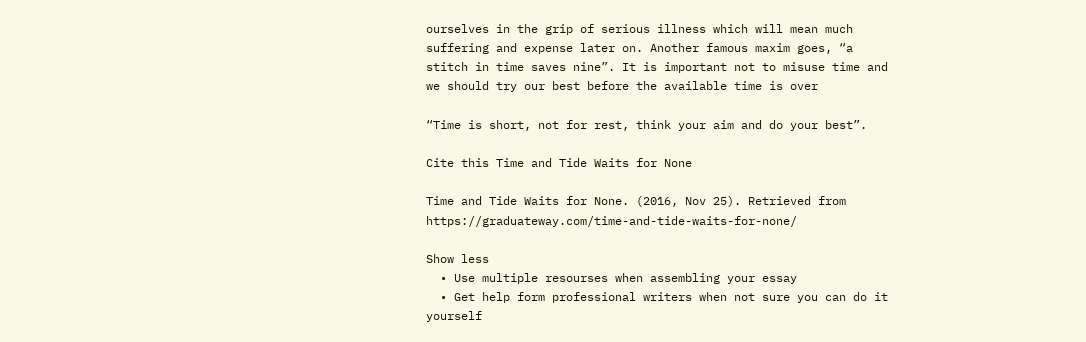ourselves in the grip of serious illness which will mean much suffering and expense later on. Another famous maxim goes, “a stitch in time saves nine”. It is important not to misuse time and we should try our best before the available time is over

“Time is short, not for rest, think your aim and do your best”.

Cite this Time and Tide Waits for None

Time and Tide Waits for None. (2016, Nov 25). Retrieved from https://graduateway.com/time-and-tide-waits-for-none/

Show less
  • Use multiple resourses when assembling your essay
  • Get help form professional writers when not sure you can do it yourself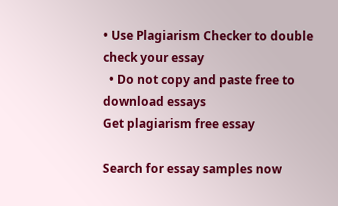• Use Plagiarism Checker to double check your essay
  • Do not copy and paste free to download essays
Get plagiarism free essay

Search for essay samples now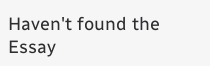Haven't found the Essay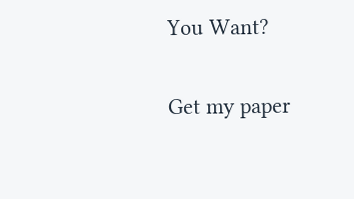You Want?

Get my paper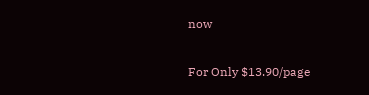now

For Only $13.90/page